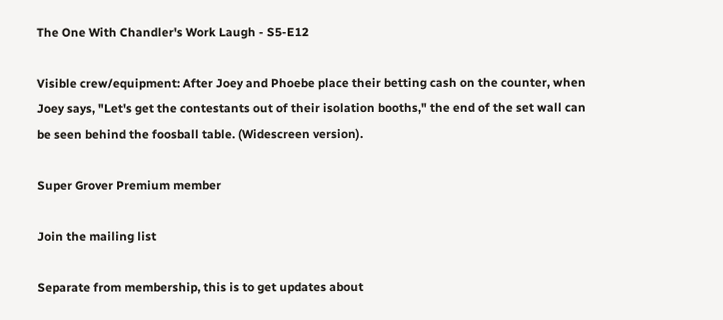The One With Chandler's Work Laugh - S5-E12

Visible crew/equipment: After Joey and Phoebe place their betting cash on the counter, when Joey says, "Let's get the contestants out of their isolation booths," the end of the set wall can be seen behind the foosball table. (Widescreen version).

Super Grover Premium member

Join the mailing list

Separate from membership, this is to get updates about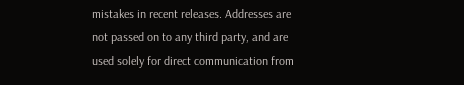mistakes in recent releases. Addresses are not passed on to any third party, and are used solely for direct communication from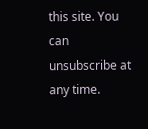this site. You can unsubscribe at any time.